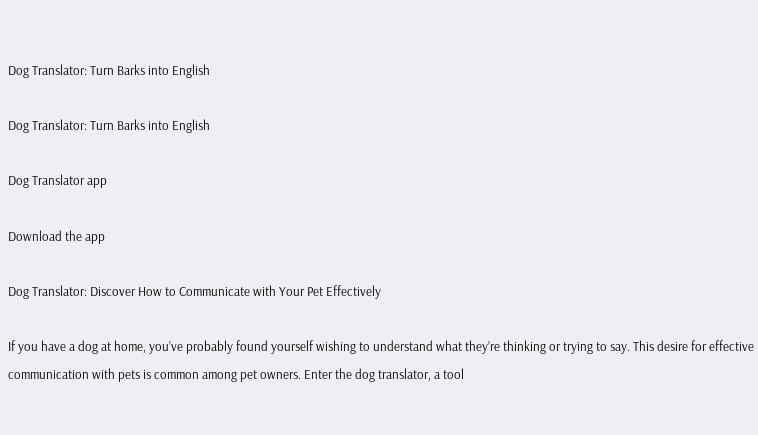Dog Translator: Turn Barks into English

Dog Translator: Turn Barks into English

Dog Translator app

Download the app

Dog Translator: Discover How to Communicate with Your Pet Effectively

If you have a dog at home, you’ve probably found yourself wishing to understand what they’re thinking or trying to say. This desire for effective communication with pets is common among pet owners. Enter the dog translator, a tool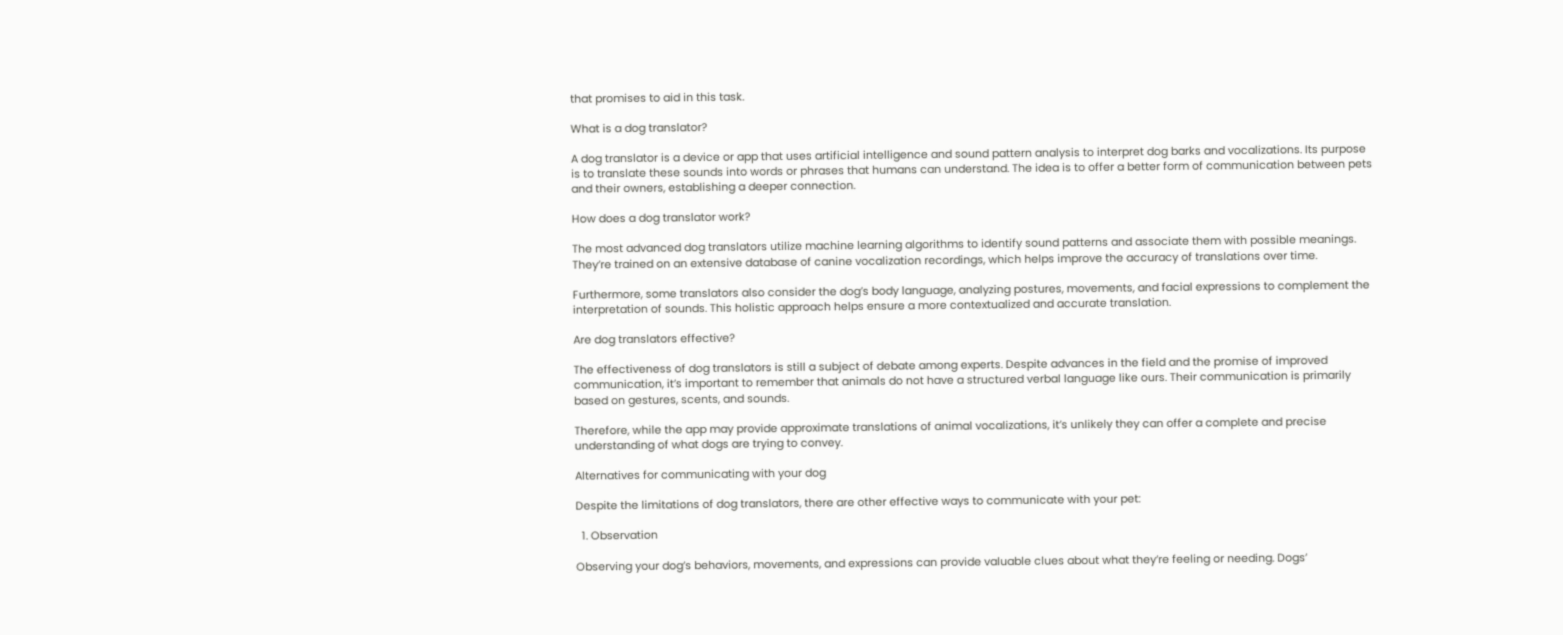that promises to aid in this task.

What is a dog translator?

A dog translator is a device or app that uses artificial intelligence and sound pattern analysis to interpret dog barks and vocalizations. Its purpose is to translate these sounds into words or phrases that humans can understand. The idea is to offer a better form of communication between pets and their owners, establishing a deeper connection.

How does a dog translator work?

The most advanced dog translators utilize machine learning algorithms to identify sound patterns and associate them with possible meanings. They’re trained on an extensive database of canine vocalization recordings, which helps improve the accuracy of translations over time.

Furthermore, some translators also consider the dog’s body language, analyzing postures, movements, and facial expressions to complement the interpretation of sounds. This holistic approach helps ensure a more contextualized and accurate translation.

Are dog translators effective?

The effectiveness of dog translators is still a subject of debate among experts. Despite advances in the field and the promise of improved communication, it’s important to remember that animals do not have a structured verbal language like ours. Their communication is primarily based on gestures, scents, and sounds.

Therefore, while the app may provide approximate translations of animal vocalizations, it’s unlikely they can offer a complete and precise understanding of what dogs are trying to convey.

Alternatives for communicating with your dog

Despite the limitations of dog translators, there are other effective ways to communicate with your pet:

  1. Observation

Observing your dog’s behaviors, movements, and expressions can provide valuable clues about what they’re feeling or needing. Dogs’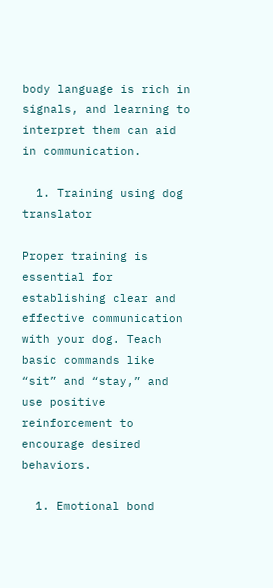body language is rich in signals, and learning to interpret them can aid in communication.

  1. Training using dog translator

Proper training is essential for establishing clear and effective communication with your dog. Teach basic commands like “sit” and “stay,” and use positive reinforcement to encourage desired behaviors.

  1. Emotional bond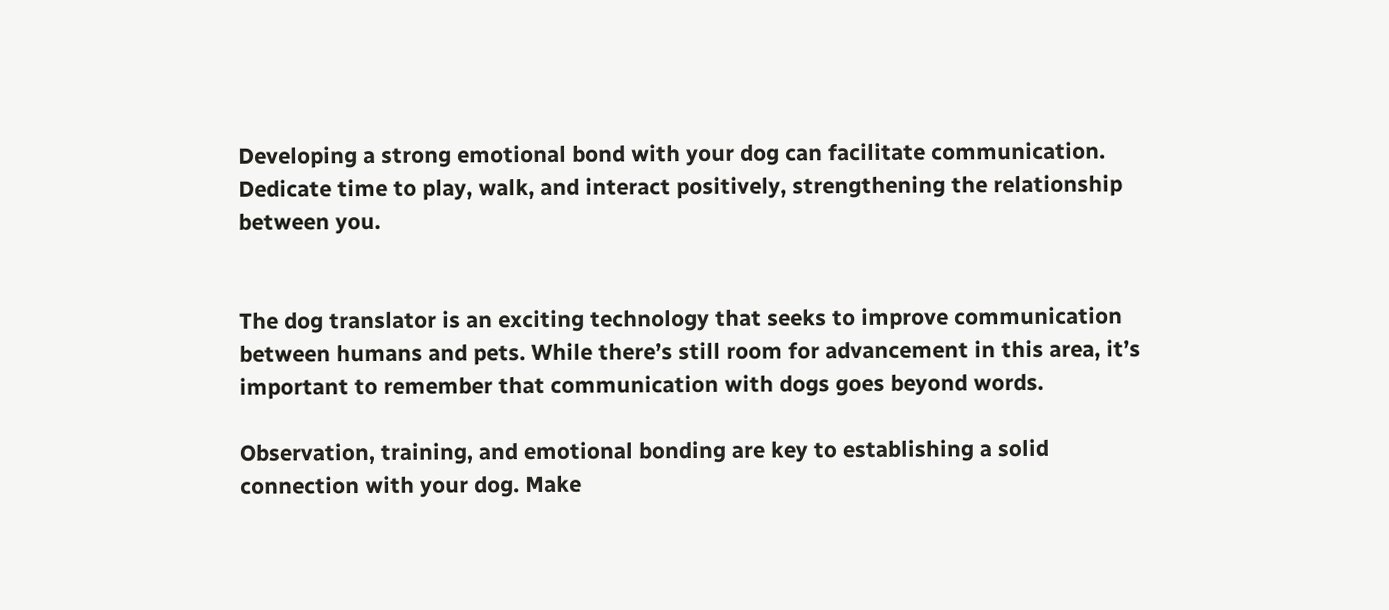Developing a strong emotional bond with your dog can facilitate communication. Dedicate time to play, walk, and interact positively, strengthening the relationship between you.


The dog translator is an exciting technology that seeks to improve communication between humans and pets. While there’s still room for advancement in this area, it’s important to remember that communication with dogs goes beyond words.

Observation, training, and emotional bonding are key to establishing a solid connection with your dog. Make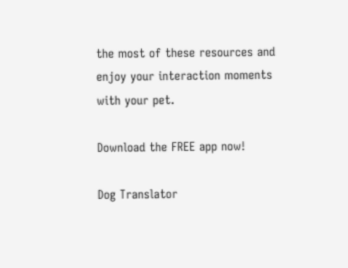the most of these resources and enjoy your interaction moments with your pet.

Download the FREE app now!

Dog Translator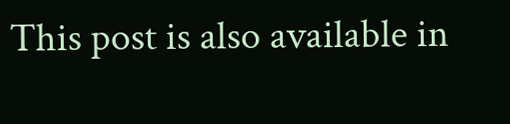This post is also available in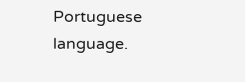Portuguese language.